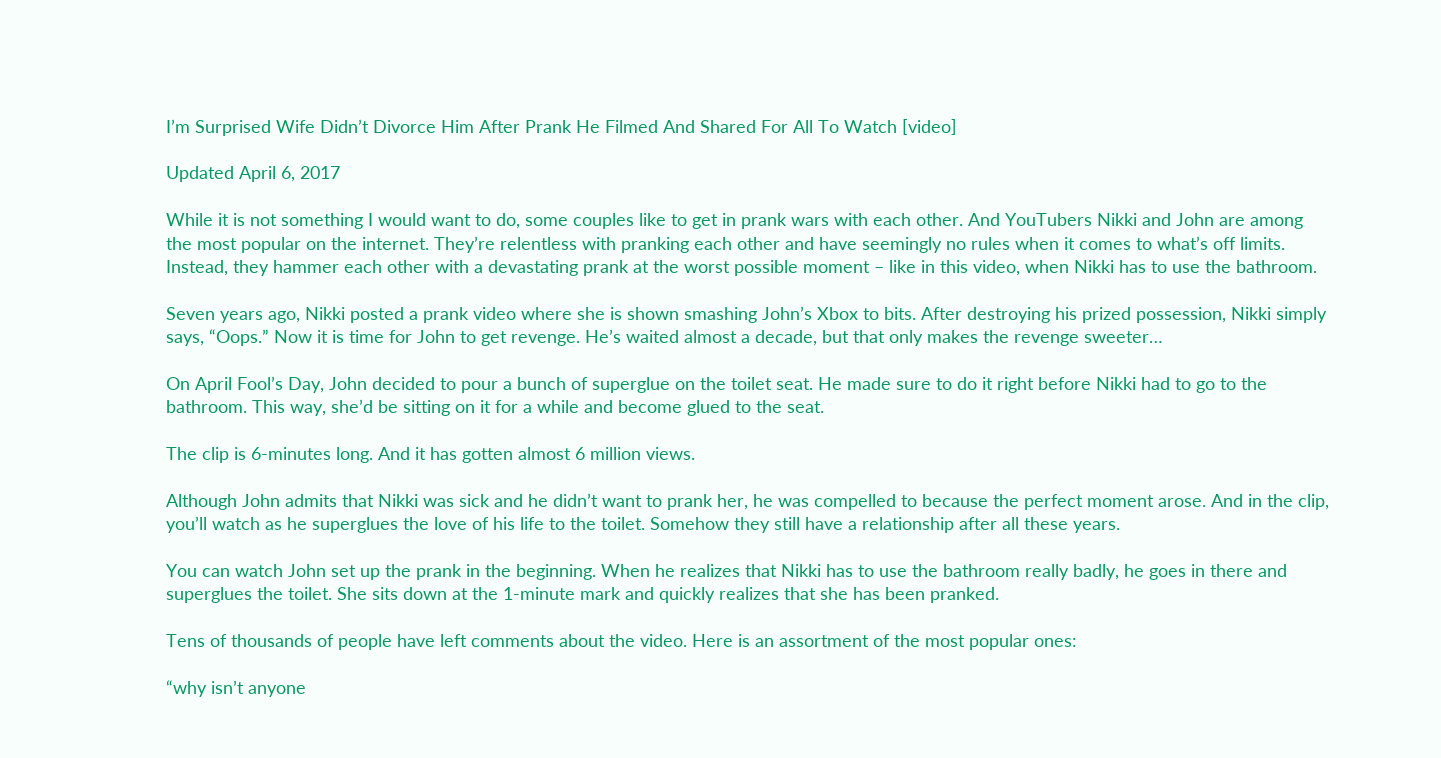I’m Surprised Wife Didn’t Divorce Him After Prank He Filmed And Shared For All To Watch [video]

Updated April 6, 2017

While it is not something I would want to do, some couples like to get in prank wars with each other. And YouTubers Nikki and John are among the most popular on the internet. They’re relentless with pranking each other and have seemingly no rules when it comes to what’s off limits. Instead, they hammer each other with a devastating prank at the worst possible moment – like in this video, when Nikki has to use the bathroom.

Seven years ago, Nikki posted a prank video where she is shown smashing John’s Xbox to bits. After destroying his prized possession, Nikki simply says, “Oops.” Now it is time for John to get revenge. He’s waited almost a decade, but that only makes the revenge sweeter…

On April Fool’s Day, John decided to pour a bunch of superglue on the toilet seat. He made sure to do it right before Nikki had to go to the bathroom. This way, she’d be sitting on it for a while and become glued to the seat.

The clip is 6-minutes long. And it has gotten almost 6 million views.

Although John admits that Nikki was sick and he didn’t want to prank her, he was compelled to because the perfect moment arose. And in the clip, you’ll watch as he superglues the love of his life to the toilet. Somehow they still have a relationship after all these years.

You can watch John set up the prank in the beginning. When he realizes that Nikki has to use the bathroom really badly, he goes in there and superglues the toilet. She sits down at the 1-minute mark and quickly realizes that she has been pranked.

Tens of thousands of people have left comments about the video. Here is an assortment of the most popular ones:

“why isn’t anyone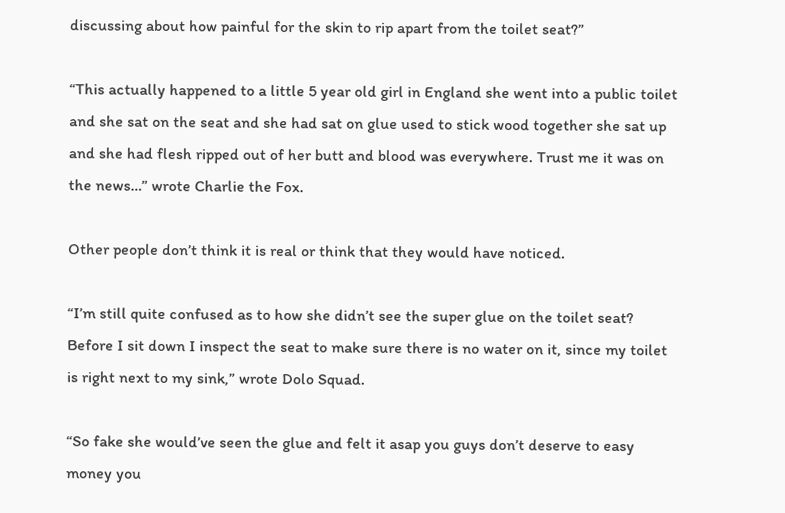discussing about how painful for the skin to rip apart from the toilet seat?”

“This actually happened to a little 5 year old girl in England she went into a public toilet and she sat on the seat and she had sat on glue used to stick wood together she sat up and she had flesh ripped out of her butt and blood was everywhere. Trust me it was on the news…” wrote Charlie the Fox.

Other people don’t think it is real or think that they would have noticed.

“I’m still quite confused as to how she didn’t see the super glue on the toilet seat? Before I sit down I inspect the seat to make sure there is no water on it, since my toilet is right next to my sink,” wrote Dolo Squad.

“So fake she would’ve seen the glue and felt it asap you guys don’t deserve to easy money you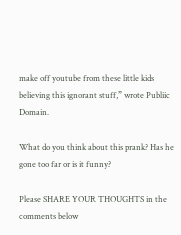make off youtube from these little kids believing this ignorant stuff,” wrote Publiic Domain.

What do you think about this prank? Has he gone too far or is it funny?

Please SHARE YOUR THOUGHTS in the comments below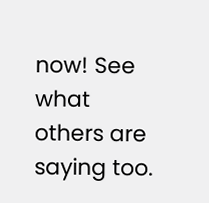now! See what others are saying too.